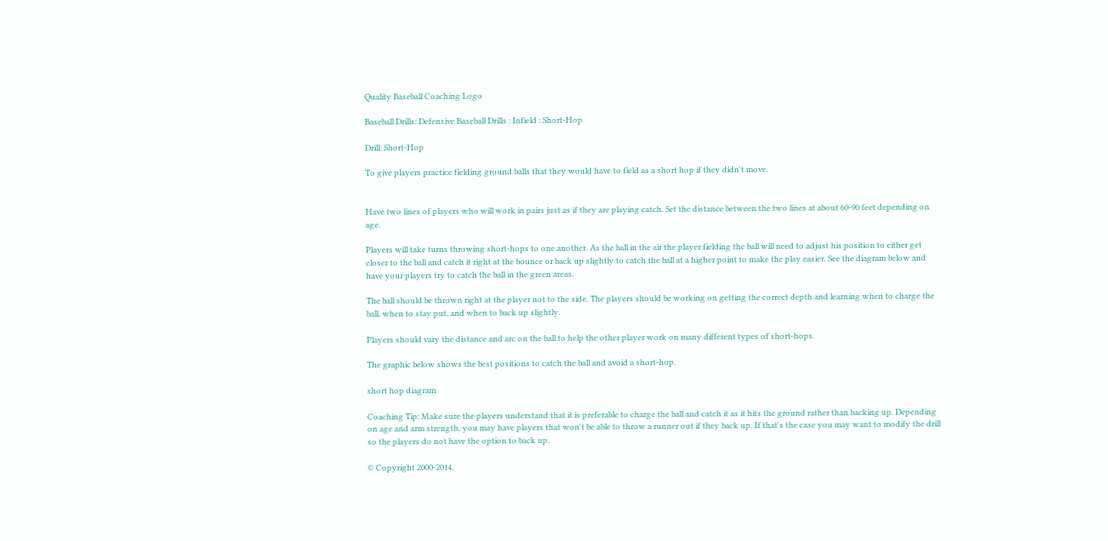Quality Baseball Coaching Logo

Baseball Drills: Defensive Baseball Drills : Infield : Short-Hop

Drill: Short-Hop

To give players practice fielding ground balls that they would have to field as a short hop if they didn't move.


Have two lines of players who will work in pairs just as if they are playing catch. Set the distance between the two lines at about 60-90 feet depending on age.

Players will take turns throwing short-hops to one another. As the ball in the air the player fielding the ball will need to adjust his position to either get closer to the ball and catch it right at the bounce or back up slightly to catch the ball at a higher point to make the play easier. See the diagram below and have your players try to catch the ball in the green areas.

The ball should be thrown right at the player not to the side. The players should be working on getting the correct depth and learning when to charge the ball, when to stay put, and when to back up slightly.

Players should vary the distance and arc on the ball to help the other player work on many different types of short-hops.

The graphic below shows the best positions to catch the ball and avoid a short-hop.

short hop diagram

Coaching Tip: Make sure the players understand that it is preferable to charge the ball and catch it as it hits the ground rather than backing up. Depending on age and arm strength, you may have players that won't be able to throw a runner out if they back up. If that's the case you may want to modify the drill so the players do not have the option to back up.

© Copyright 2000-2014.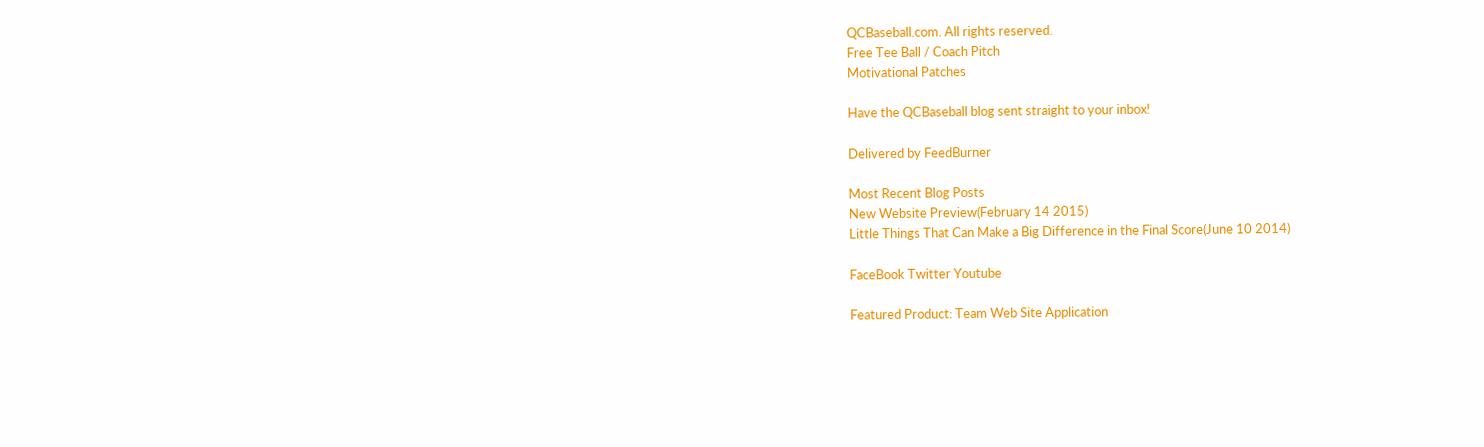QCBaseball.com. All rights reserved.
Free Tee Ball / Coach Pitch
Motivational Patches

Have the QCBaseball blog sent straight to your inbox!

Delivered by FeedBurner

Most Recent Blog Posts
New Website Preview(February 14 2015)
Little Things That Can Make a Big Difference in the Final Score(June 10 2014)

FaceBook Twitter Youtube

Featured Product: Team Web Site Application